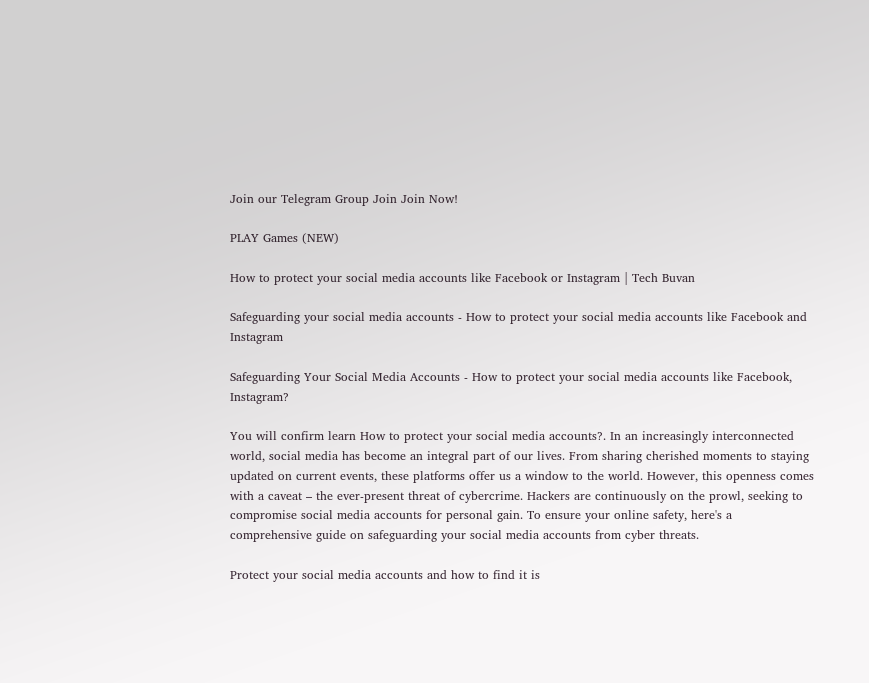Join our Telegram Group Join Join Now!

PLAY Games (NEW)

How to protect your social media accounts like Facebook or Instagram | Tech Buvan

Safeguarding your social media accounts - How to protect your social media accounts like Facebook and Instagram

Safeguarding Your Social Media Accounts - How to protect your social media accounts like Facebook, Instagram?

You will confirm learn How to protect your social media accounts?. In an increasingly interconnected world, social media has become an integral part of our lives. From sharing cherished moments to staying updated on current events, these platforms offer us a window to the world. However, this openness comes with a caveat – the ever-present threat of cybercrime. Hackers are continuously on the prowl, seeking to compromise social media accounts for personal gain. To ensure your online safety, here's a comprehensive guide on safeguarding your social media accounts from cyber threats.

Protect your social media accounts and how to find it is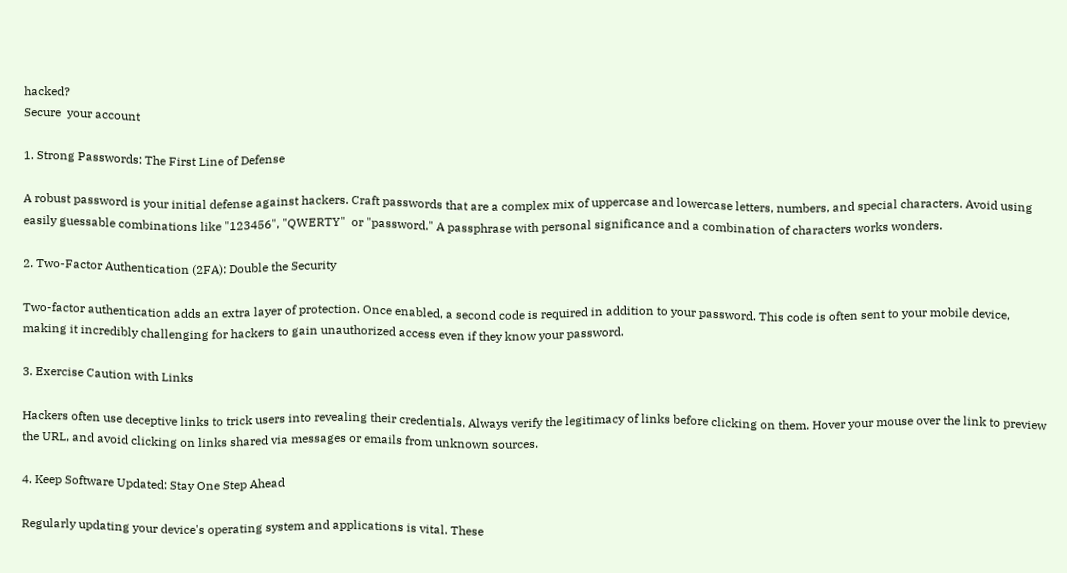hacked?
Secure  your account

1. Strong Passwords: The First Line of Defense

A robust password is your initial defense against hackers. Craft passwords that are a complex mix of uppercase and lowercase letters, numbers, and special characters. Avoid using easily guessable combinations like "123456", "QWERTY"  or "password." A passphrase with personal significance and a combination of characters works wonders.

2. Two-Factor Authentication (2FA): Double the Security

Two-factor authentication adds an extra layer of protection. Once enabled, a second code is required in addition to your password. This code is often sent to your mobile device, making it incredibly challenging for hackers to gain unauthorized access even if they know your password.

3. Exercise Caution with Links

Hackers often use deceptive links to trick users into revealing their credentials. Always verify the legitimacy of links before clicking on them. Hover your mouse over the link to preview the URL, and avoid clicking on links shared via messages or emails from unknown sources.

4. Keep Software Updated: Stay One Step Ahead

Regularly updating your device's operating system and applications is vital. These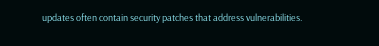updates often contain security patches that address vulnerabilities.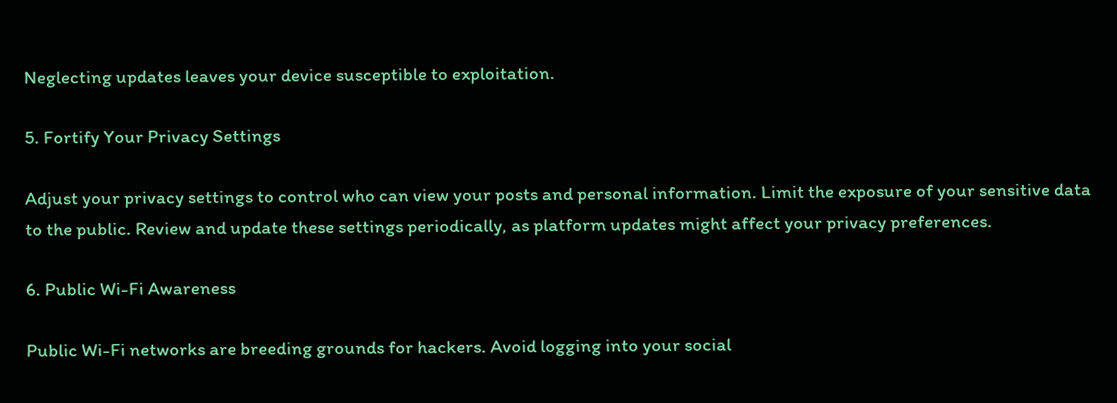Neglecting updates leaves your device susceptible to exploitation.

5. Fortify Your Privacy Settings

Adjust your privacy settings to control who can view your posts and personal information. Limit the exposure of your sensitive data to the public. Review and update these settings periodically, as platform updates might affect your privacy preferences.

6. Public Wi-Fi Awareness

Public Wi-Fi networks are breeding grounds for hackers. Avoid logging into your social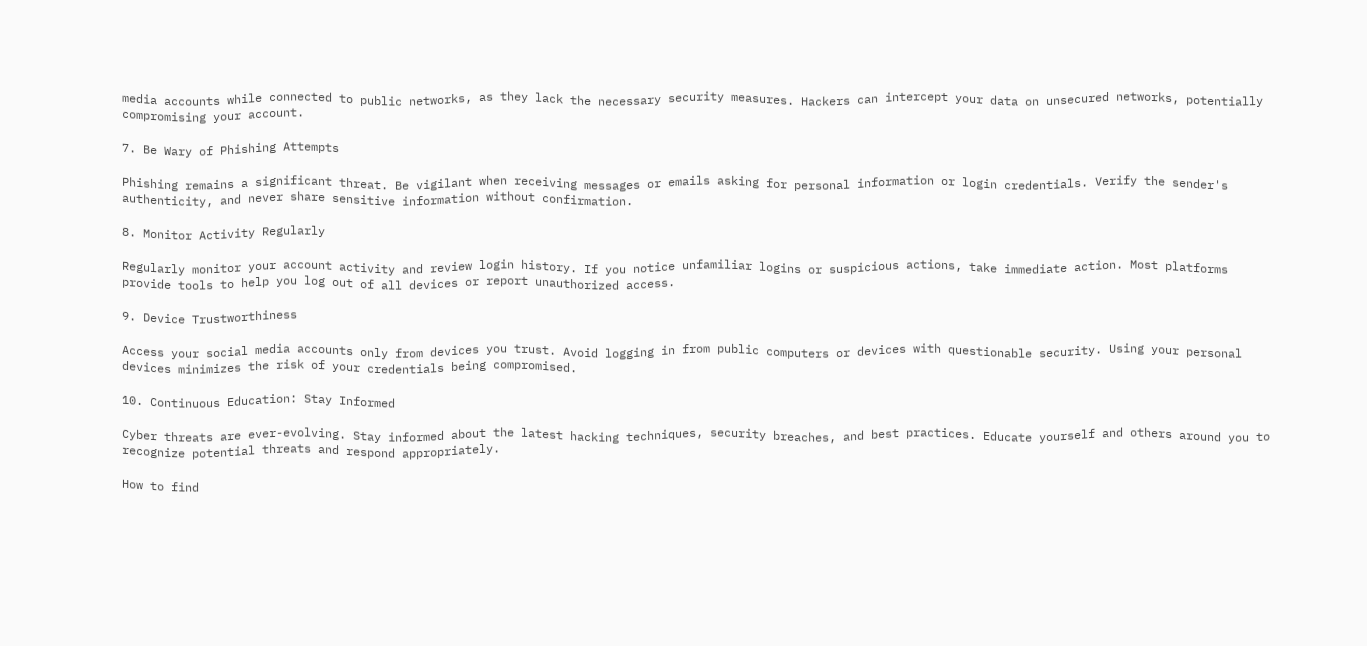media accounts while connected to public networks, as they lack the necessary security measures. Hackers can intercept your data on unsecured networks, potentially compromising your account.

7. Be Wary of Phishing Attempts

Phishing remains a significant threat. Be vigilant when receiving messages or emails asking for personal information or login credentials. Verify the sender's authenticity, and never share sensitive information without confirmation.

8. Monitor Activity Regularly

Regularly monitor your account activity and review login history. If you notice unfamiliar logins or suspicious actions, take immediate action. Most platforms provide tools to help you log out of all devices or report unauthorized access.

9. Device Trustworthiness

Access your social media accounts only from devices you trust. Avoid logging in from public computers or devices with questionable security. Using your personal devices minimizes the risk of your credentials being compromised.

10. Continuous Education: Stay Informed

Cyber threats are ever-evolving. Stay informed about the latest hacking techniques, security breaches, and best practices. Educate yourself and others around you to recognize potential threats and respond appropriately.

How to find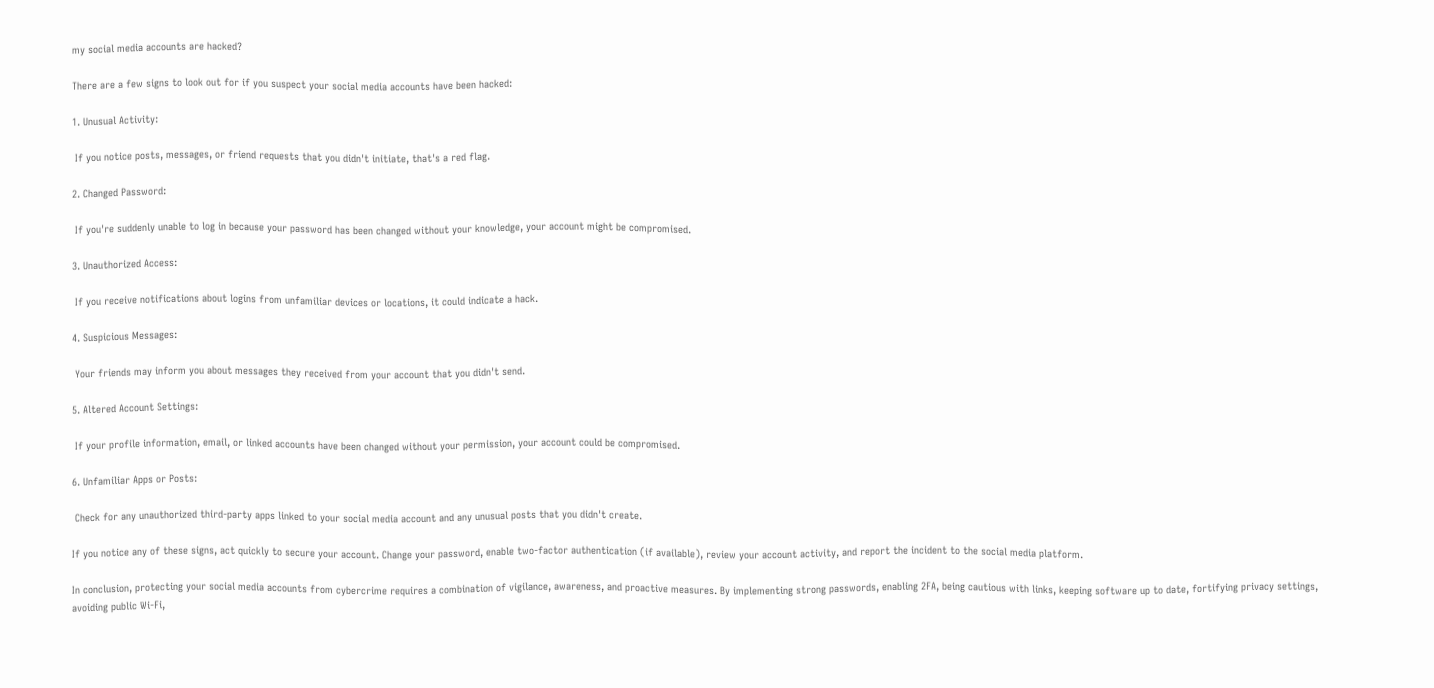my social media accounts are hacked?

There are a few signs to look out for if you suspect your social media accounts have been hacked:

1. Unusual Activity:

 If you notice posts, messages, or friend requests that you didn't initiate, that's a red flag.

2. Changed Password:

 If you're suddenly unable to log in because your password has been changed without your knowledge, your account might be compromised.

3. Unauthorized Access:

 If you receive notifications about logins from unfamiliar devices or locations, it could indicate a hack.

4. Suspicious Messages:

 Your friends may inform you about messages they received from your account that you didn't send.

5. Altered Account Settings:

 If your profile information, email, or linked accounts have been changed without your permission, your account could be compromised.

6. Unfamiliar Apps or Posts:

 Check for any unauthorized third-party apps linked to your social media account and any unusual posts that you didn't create.

If you notice any of these signs, act quickly to secure your account. Change your password, enable two-factor authentication (if available), review your account activity, and report the incident to the social media platform.

In conclusion, protecting your social media accounts from cybercrime requires a combination of vigilance, awareness, and proactive measures. By implementing strong passwords, enabling 2FA, being cautious with links, keeping software up to date, fortifying privacy settings, avoiding public Wi-Fi,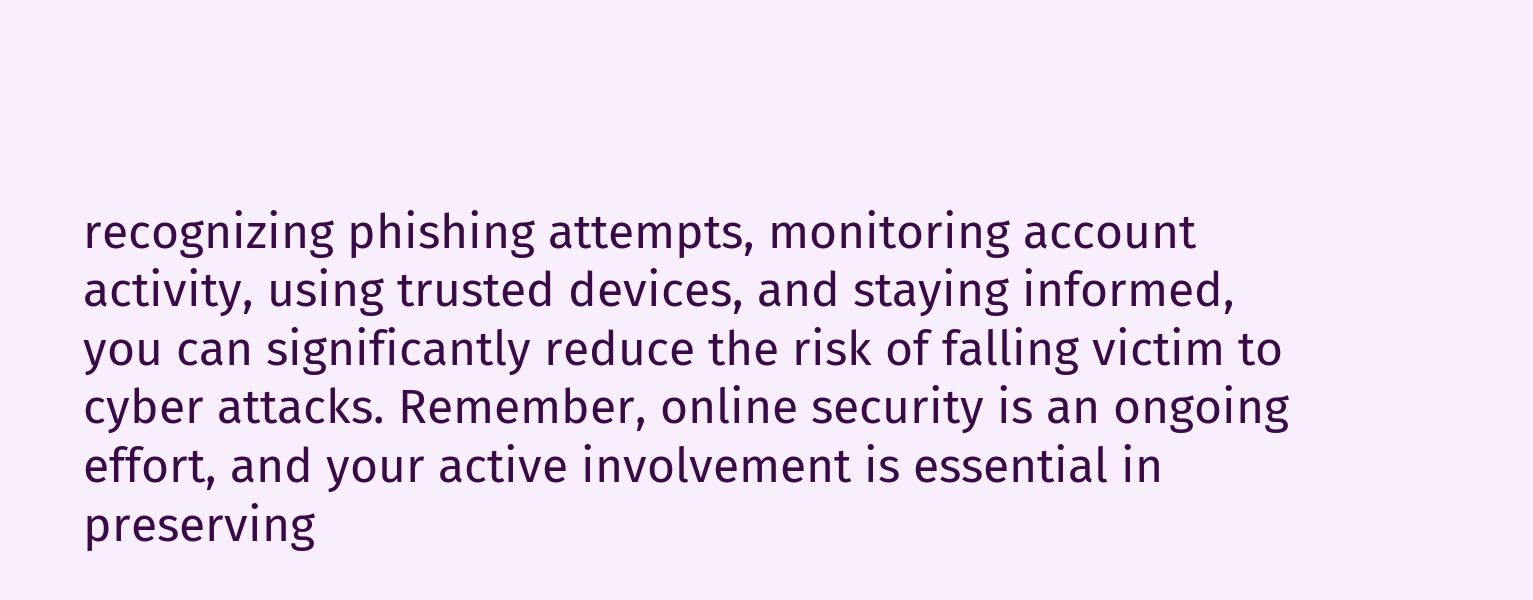recognizing phishing attempts, monitoring account activity, using trusted devices, and staying informed, you can significantly reduce the risk of falling victim to cyber attacks. Remember, online security is an ongoing effort, and your active involvement is essential in preserving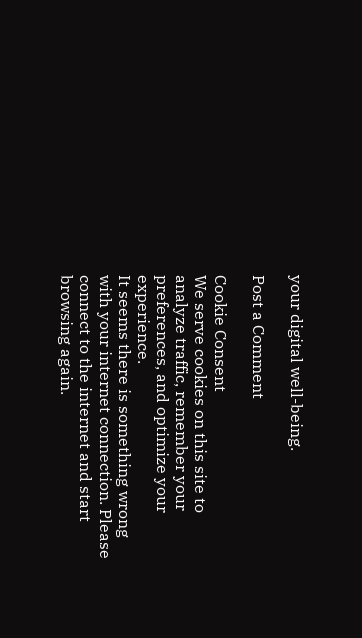your digital well-being.

Post a Comment

Cookie Consent
We serve cookies on this site to analyze traffic, remember your preferences, and optimize your experience.
It seems there is something wrong with your internet connection. Please connect to the internet and start browsing again.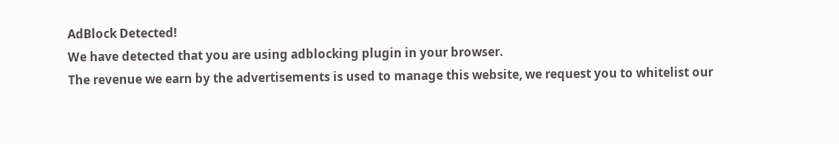AdBlock Detected!
We have detected that you are using adblocking plugin in your browser.
The revenue we earn by the advertisements is used to manage this website, we request you to whitelist our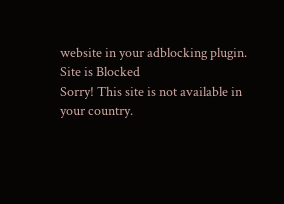website in your adblocking plugin.
Site is Blocked
Sorry! This site is not available in your country.